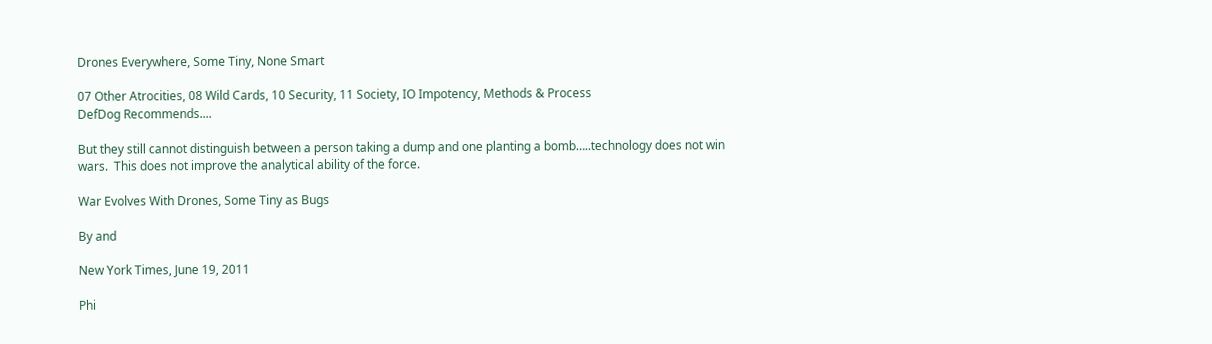Drones Everywhere, Some Tiny, None Smart

07 Other Atrocities, 08 Wild Cards, 10 Security, 11 Society, IO Impotency, Methods & Process
DefDog Recommends....

But they still cannot distinguish between a person taking a dump and one planting a bomb…..technology does not win wars.  This does not improve the analytical ability of the force.

War Evolves With Drones, Some Tiny as Bugs

By and

New York Times, June 19, 2011

Phi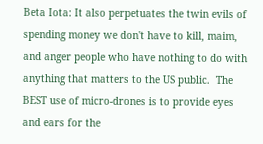Beta Iota: It also perpetuates the twin evils of spending money we don't have to kill, maim, and anger people who have nothing to do with anything that matters to the US public.  The BEST use of micro-drones is to provide eyes and ears for the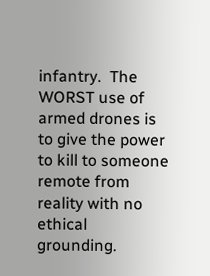infantry.  The WORST use of armed drones is to give the power to kill to someone remote from reality with no ethical grounding.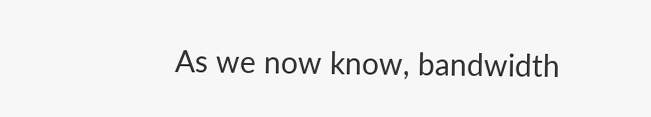As we now know, bandwidth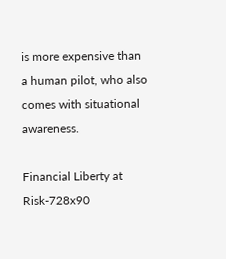is more expensive than a human pilot, who also comes with situational awareness.

Financial Liberty at Risk-728x90